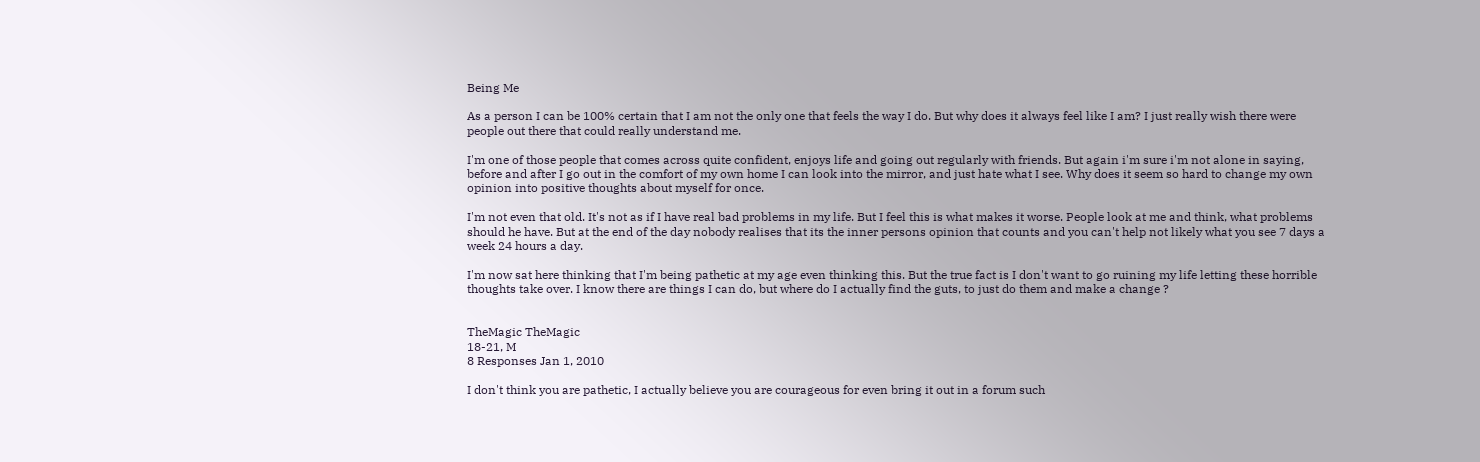Being Me

As a person I can be 100% certain that I am not the only one that feels the way I do. But why does it always feel like I am? I just really wish there were people out there that could really understand me.

I'm one of those people that comes across quite confident, enjoys life and going out regularly with friends. But again i'm sure i'm not alone in saying, before and after I go out in the comfort of my own home I can look into the mirror, and just hate what I see. Why does it seem so hard to change my own opinion into positive thoughts about myself for once.

I'm not even that old. It's not as if I have real bad problems in my life. But I feel this is what makes it worse. People look at me and think, what problems should he have. But at the end of the day nobody realises that its the inner persons opinion that counts and you can't help not likely what you see 7 days a week 24 hours a day.

I'm now sat here thinking that I'm being pathetic at my age even thinking this. But the true fact is I don't want to go ruining my life letting these horrible thoughts take over. I know there are things I can do, but where do I actually find the guts, to just do them and make a change ?


TheMagic TheMagic
18-21, M
8 Responses Jan 1, 2010

I don't think you are pathetic, I actually believe you are courageous for even bring it out in a forum such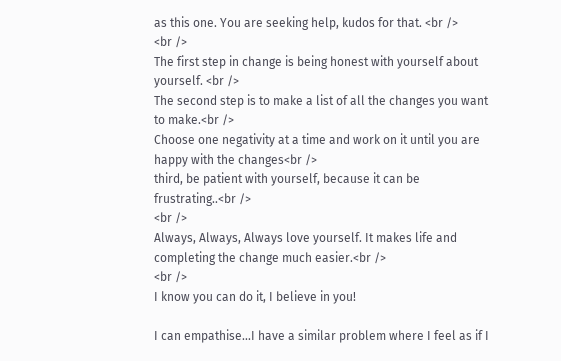as this one. You are seeking help, kudos for that. <br />
<br />
The first step in change is being honest with yourself about yourself. <br />
The second step is to make a list of all the changes you want to make.<br />
Choose one negativity at a time and work on it until you are happy with the changes<br />
third, be patient with yourself, because it can be frustrating..<br />
<br />
Always, Always, Always love yourself. It makes life and completing the change much easier.<br />
<br />
I know you can do it, I believe in you!

I can empathise...I have a similar problem where I feel as if I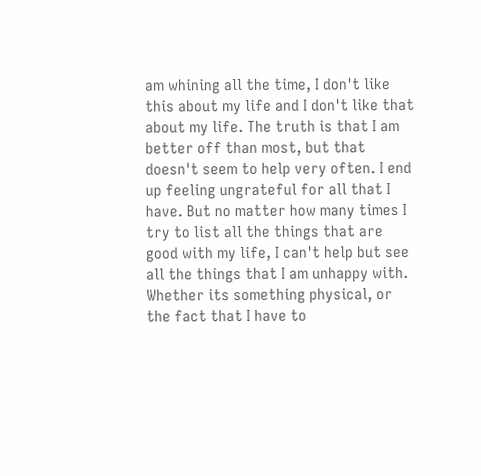am whining all the time, I don't like this about my life and I don't like that about my life. The truth is that I am better off than most, but that doesn't seem to help very often. I end up feeling ungrateful for all that I have. But no matter how many times I try to list all the things that are good with my life, I can't help but see all the things that I am unhappy with. Whether its something physical, or the fact that I have to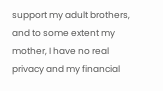support my adult brothers, and to some extent my mother, I have no real privacy and my financial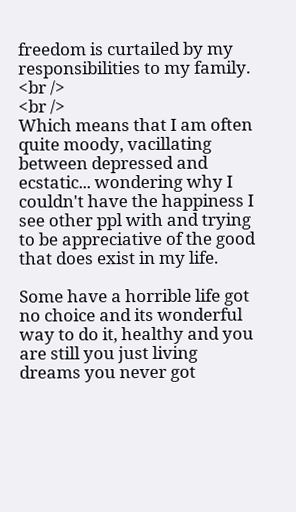freedom is curtailed by my responsibilities to my family. <br />
<br />
Which means that I am often quite moody, vacillating between depressed and ecstatic... wondering why I couldn't have the happiness I see other ppl with and trying to be appreciative of the good that does exist in my life.

Some have a horrible life got no choice and its wonderful way to do it, healthy and you are still you just living dreams you never got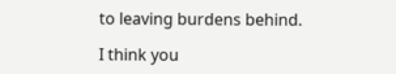to leaving burdens behind.

I think you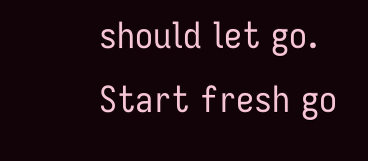should let go. Start fresh go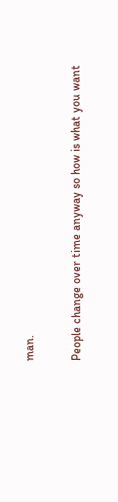man.

People change over time anyway so how is what you want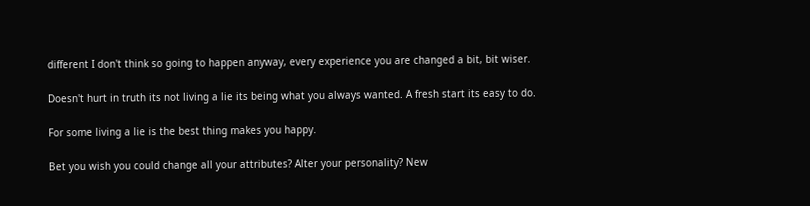different I don't think so going to happen anyway, every experience you are changed a bit, bit wiser.

Doesn't hurt in truth its not living a lie its being what you always wanted. A fresh start its easy to do.

For some living a lie is the best thing makes you happy.

Bet you wish you could change all your attributes? Alter your personality? New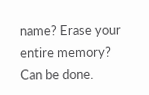name? Erase your entire memory? Can be done.